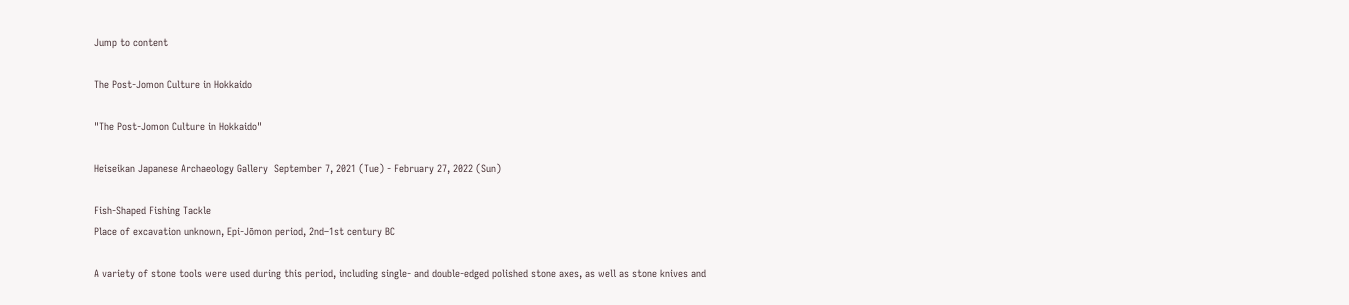Jump to content

The Post-Jomon Culture in Hokkaido

"The Post-Jomon Culture in Hokkaido"

Heiseikan Japanese Archaeology Gallery  September 7, 2021 (Tue) - February 27, 2022 (Sun)

Fish-Shaped Fishing Tackle
Place of excavation unknown, Epi-Jōmon period, 2nd–1st century BC

A variety of stone tools were used during this period, including single- and double-edged polished stone axes, as well as stone knives and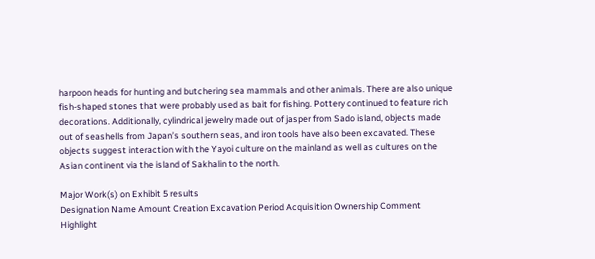harpoon heads for hunting and butchering sea mammals and other animals. There are also unique fish-shaped stones that were probably used as bait for fishing. Pottery continued to feature rich decorations. Additionally, cylindrical jewelry made out of jasper from Sado island, objects made out of seashells from Japan’s southern seas, and iron tools have also been excavated. These objects suggest interaction with the Yayoi culture on the mainland as well as cultures on the Asian continent via the island of Sakhalin to the north.

Major Work(s) on Exhibit 5 results
Designation Name Amount Creation Excavation Period Acquisition Ownership Comment
Highlight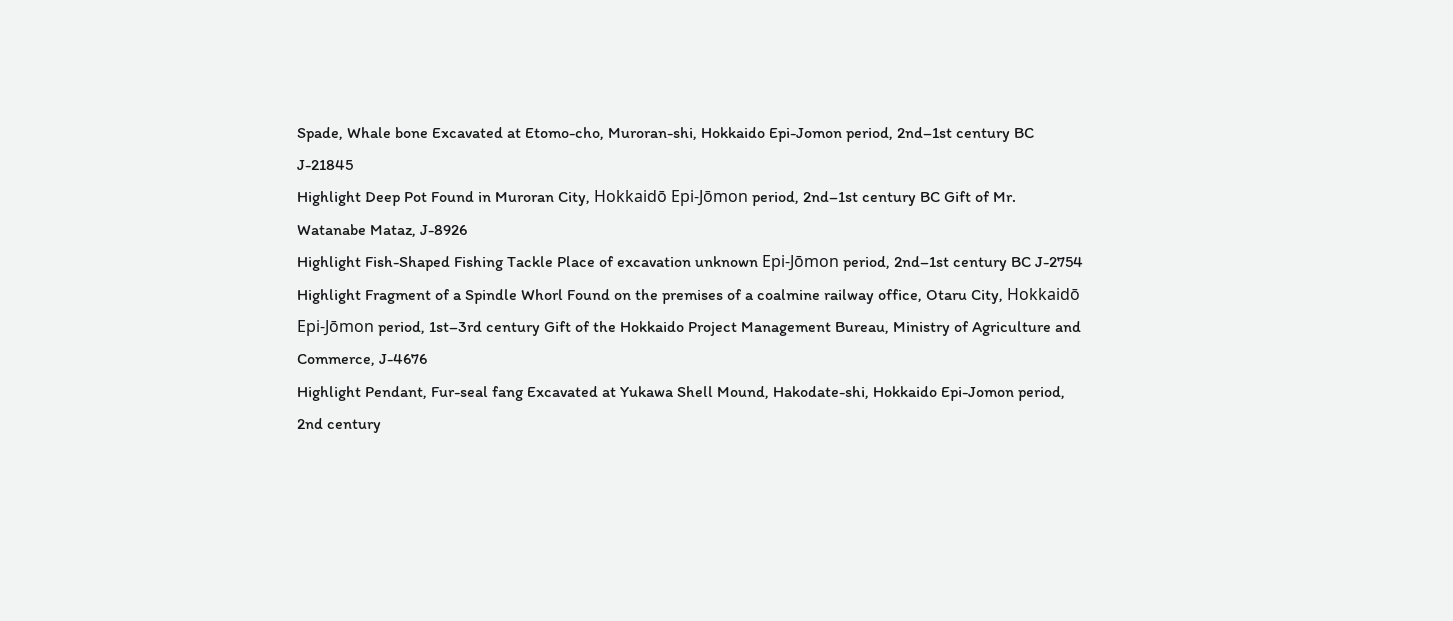Spade, Whale bone Excavated at Etomo-cho, Muroran-shi, Hokkaido Epi-Jomon period, 2nd–1st century BC J-21845
Highlight Deep Pot Found in Muroran City, Hokkaidō Epi-Jōmon period, 2nd–1st century BC Gift of Mr. Watanabe Mataz, J-8926
Highlight Fish-Shaped Fishing Tackle Place of excavation unknown Epi-Jōmon period, 2nd–1st century BC J-2754
Highlight Fragment of a Spindle Whorl Found on the premises of a coalmine railway office, Otaru City, Hokkaidō Epi-Jōmon period, 1st–3rd century Gift of the Hokkaido Project Management Bureau, Ministry of Agriculture and Commerce, J-4676
Highlight Pendant, Fur-seal fang Excavated at Yukawa Shell Mound, Hakodate-shi, Hokkaido Epi-Jomon period, 2nd century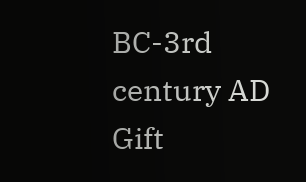BC-3rd century AD Gift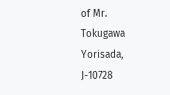of Mr. Tokugawa Yorisada, J-10728